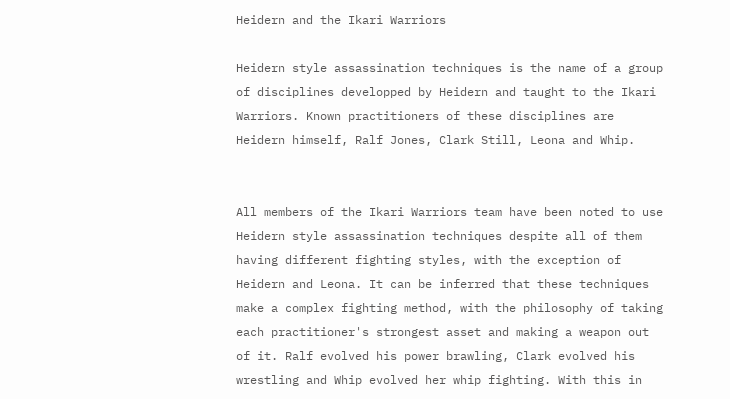Heidern and the Ikari Warriors

Heidern style assassination techniques is the name of a group of disciplines developped by Heidern and taught to the Ikari Warriors. Known practitioners of these disciplines are Heidern himself, Ralf Jones, Clark Still, Leona and Whip.


All members of the Ikari Warriors team have been noted to use Heidern style assassination techniques despite all of them having different fighting styles, with the exception of Heidern and Leona. It can be inferred that these techniques make a complex fighting method, with the philosophy of taking each practitioner's strongest asset and making a weapon out of it. Ralf evolved his power brawling, Clark evolved his wrestling and Whip evolved her whip fighting. With this in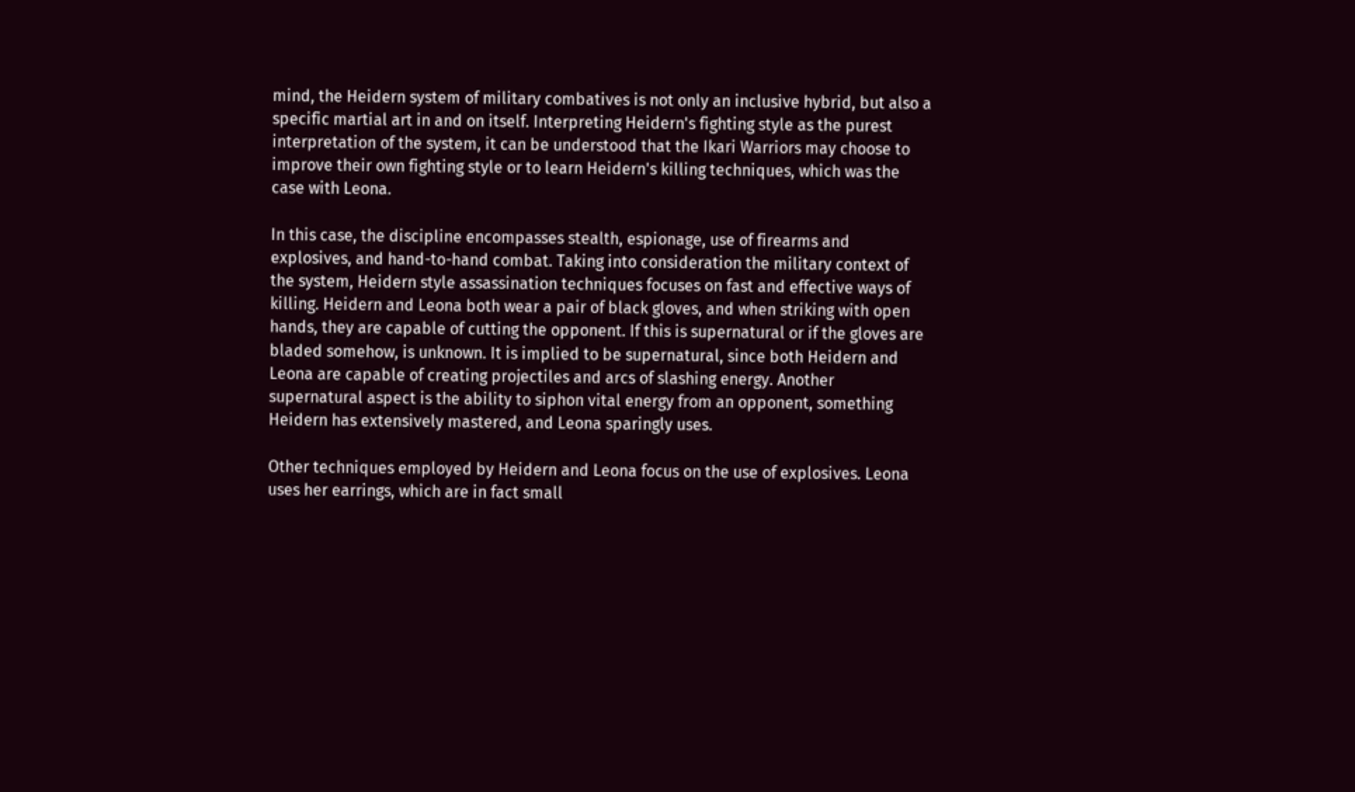mind, the Heidern system of military combatives is not only an inclusive hybrid, but also a specific martial art in and on itself. Interpreting Heidern's fighting style as the purest interpretation of the system, it can be understood that the Ikari Warriors may choose to improve their own fighting style or to learn Heidern's killing techniques, which was the case with Leona.

In this case, the discipline encompasses stealth, espionage, use of firearms and explosives, and hand-to-hand combat. Taking into consideration the military context of the system, Heidern style assassination techniques focuses on fast and effective ways of killing. Heidern and Leona both wear a pair of black gloves, and when striking with open hands, they are capable of cutting the opponent. If this is supernatural or if the gloves are bladed somehow, is unknown. It is implied to be supernatural, since both Heidern and Leona are capable of creating projectiles and arcs of slashing energy. Another supernatural aspect is the ability to siphon vital energy from an opponent, something Heidern has extensively mastered, and Leona sparingly uses.

Other techniques employed by Heidern and Leona focus on the use of explosives. Leona uses her earrings, which are in fact small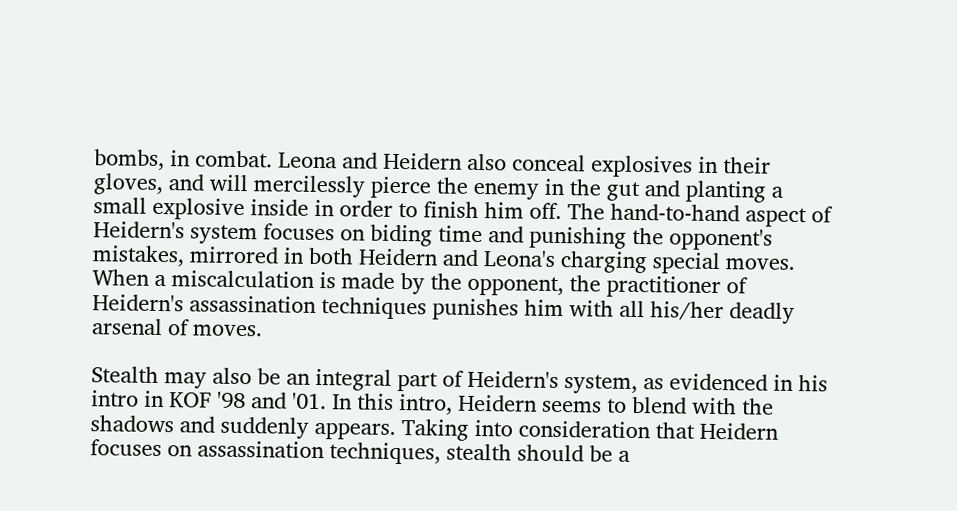bombs, in combat. Leona and Heidern also conceal explosives in their gloves, and will mercilessly pierce the enemy in the gut and planting a small explosive inside in order to finish him off. The hand-to-hand aspect of Heidern's system focuses on biding time and punishing the opponent's mistakes, mirrored in both Heidern and Leona's charging special moves. When a miscalculation is made by the opponent, the practitioner of Heidern's assassination techniques punishes him with all his/her deadly arsenal of moves.

Stealth may also be an integral part of Heidern's system, as evidenced in his intro in KOF '98 and '01. In this intro, Heidern seems to blend with the shadows and suddenly appears. Taking into consideration that Heidern focuses on assassination techniques, stealth should be a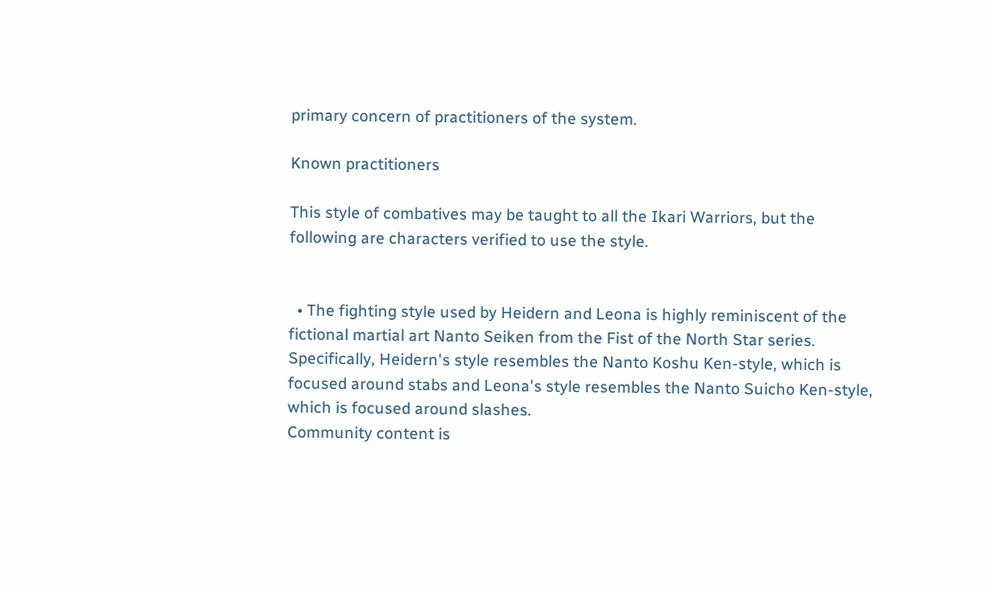primary concern of practitioners of the system.

Known practitioners

This style of combatives may be taught to all the Ikari Warriors, but the following are characters verified to use the style.


  • The fighting style used by Heidern and Leona is highly reminiscent of the fictional martial art Nanto Seiken from the Fist of the North Star series. Specifically, Heidern's style resembles the Nanto Koshu Ken-style, which is focused around stabs and Leona's style resembles the Nanto Suicho Ken-style, which is focused around slashes.
Community content is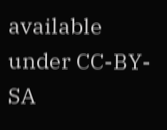available under CC-BY-SA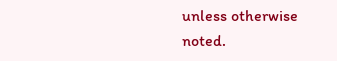unless otherwise noted.